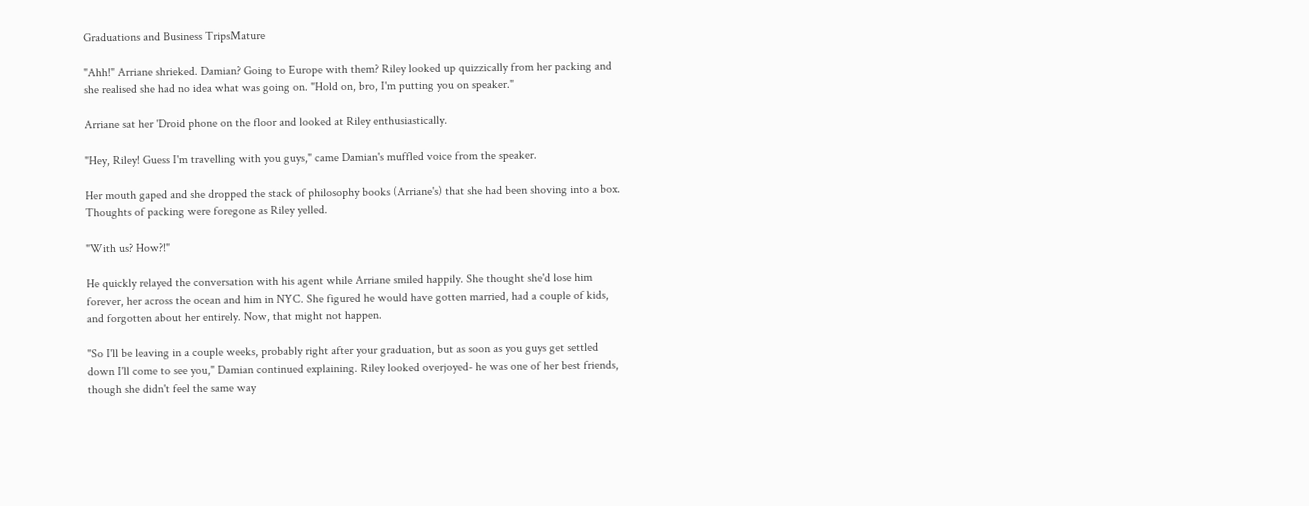Graduations and Business TripsMature

"Ahh!" Arriane shrieked. Damian? Going to Europe with them? Riley looked up quizzically from her packing and she realised she had no idea what was going on. "Hold on, bro, I'm putting you on speaker."

Arriane sat her 'Droid phone on the floor and looked at Riley enthusiastically.

"Hey, Riley! Guess I'm travelling with you guys," came Damian's muffled voice from the speaker.

Her mouth gaped and she dropped the stack of philosophy books (Arriane's) that she had been shoving into a box. Thoughts of packing were foregone as Riley yelled.

"With us? How?!"

He quickly relayed the conversation with his agent while Arriane smiled happily. She thought she'd lose him forever, her across the ocean and him in NYC. She figured he would have gotten married, had a couple of kids, and forgotten about her entirely. Now, that might not happen.

"So I'll be leaving in a couple weeks, probably right after your graduation, but as soon as you guys get settled down I'll come to see you," Damian continued explaining. Riley looked overjoyed- he was one of her best friends, though she didn't feel the same way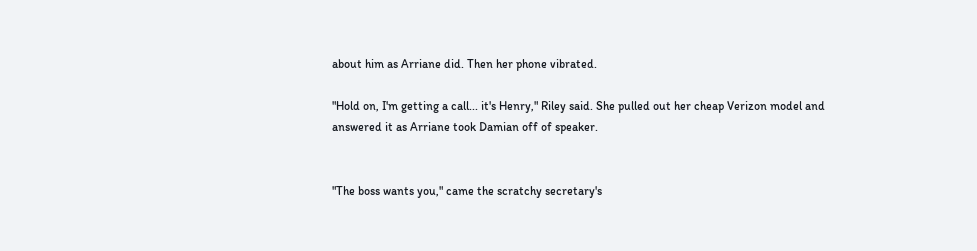about him as Arriane did. Then her phone vibrated.

"Hold on, I'm getting a call... it's Henry," Riley said. She pulled out her cheap Verizon model and answered it as Arriane took Damian off of speaker.


"The boss wants you," came the scratchy secretary's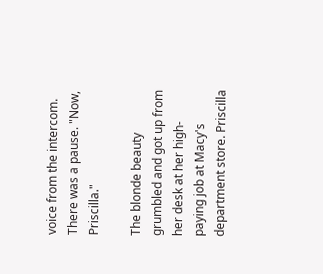voice from the intercom. There was a pause. "Now, Priscilla."

The blonde beauty grumbled and got up from her desk at her high-paying job at Macy's department store. Priscilla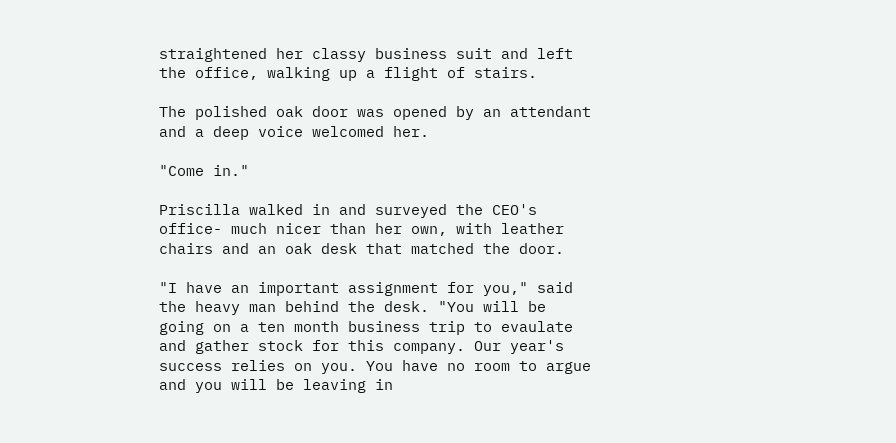straightened her classy business suit and left the office, walking up a flight of stairs.

The polished oak door was opened by an attendant and a deep voice welcomed her.

"Come in."

Priscilla walked in and surveyed the CEO's office- much nicer than her own, with leather chairs and an oak desk that matched the door.

"I have an important assignment for you," said the heavy man behind the desk. "You will be going on a ten month business trip to evaulate and gather stock for this company. Our year's success relies on you. You have no room to argue and you will be leaving in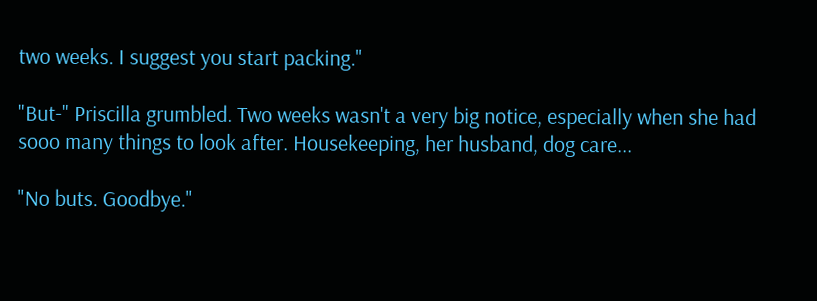two weeks. I suggest you start packing."

"But-" Priscilla grumbled. Two weeks wasn't a very big notice, especially when she had sooo many things to look after. Housekeeping, her husband, dog care...

"No buts. Goodbye."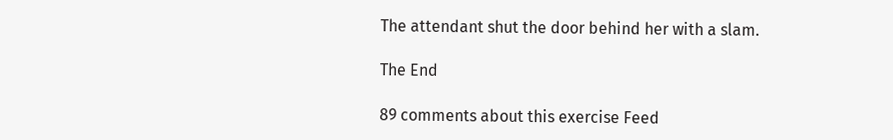The attendant shut the door behind her with a slam.

The End

89 comments about this exercise Feed